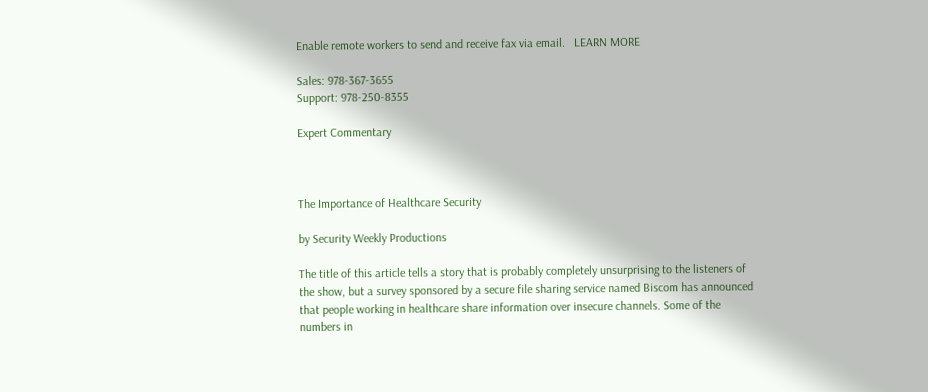Enable remote workers to send and receive fax via email.   LEARN MORE

Sales: 978-367-3655
Support: 978-250-8355

Expert Commentary



The Importance of Healthcare Security

by Security Weekly Productions

The title of this article tells a story that is probably completely unsurprising to the listeners of the show, but a survey sponsored by a secure file sharing service named Biscom has announced that people working in healthcare share information over insecure channels. Some of the numbers in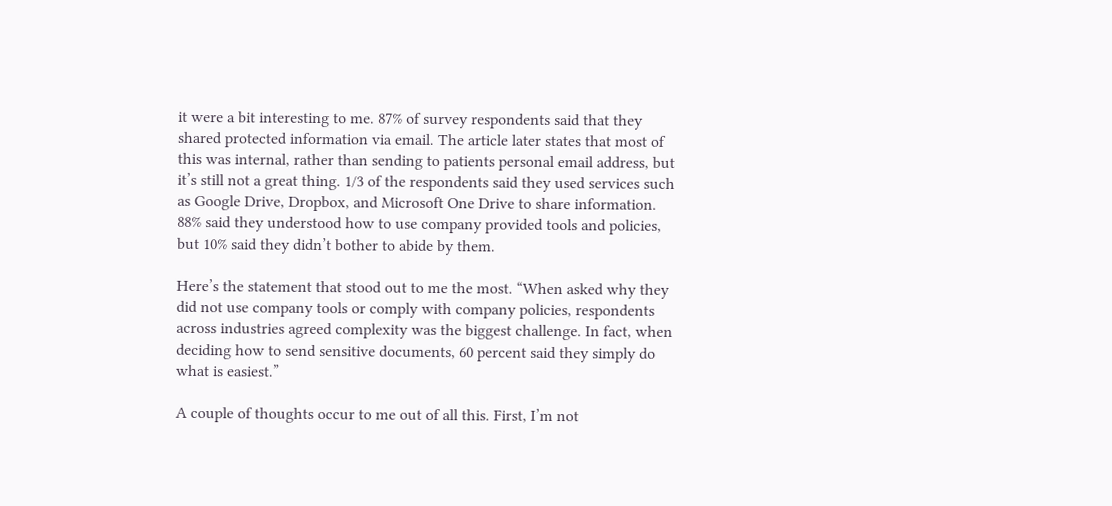it were a bit interesting to me. 87% of survey respondents said that they shared protected information via email. The article later states that most of this was internal, rather than sending to patients personal email address, but it’s still not a great thing. 1/3 of the respondents said they used services such as Google Drive, Dropbox, and Microsoft One Drive to share information. 88% said they understood how to use company provided tools and policies, but 10% said they didn’t bother to abide by them.

Here’s the statement that stood out to me the most. “When asked why they did not use company tools or comply with company policies, respondents across industries agreed complexity was the biggest challenge. In fact, when deciding how to send sensitive documents, 60 percent said they simply do what is easiest.”

A couple of thoughts occur to me out of all this. First, I’m not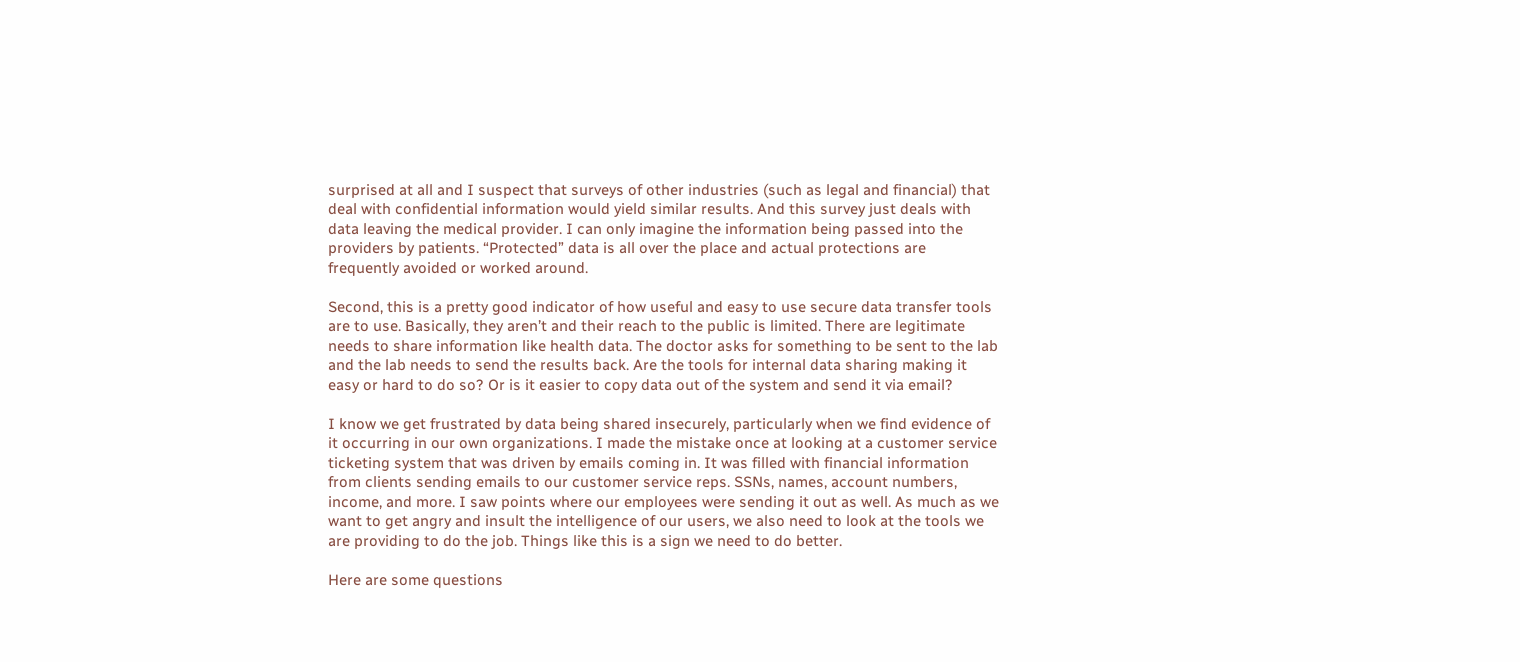surprised at all and I suspect that surveys of other industries (such as legal and financial) that deal with confidential information would yield similar results. And this survey just deals with data leaving the medical provider. I can only imagine the information being passed into the providers by patients. “Protected” data is all over the place and actual protections are frequently avoided or worked around.

Second, this is a pretty good indicator of how useful and easy to use secure data transfer tools are to use. Basically, they aren’t and their reach to the public is limited. There are legitimate needs to share information like health data. The doctor asks for something to be sent to the lab and the lab needs to send the results back. Are the tools for internal data sharing making it easy or hard to do so? Or is it easier to copy data out of the system and send it via email?

I know we get frustrated by data being shared insecurely, particularly when we find evidence of it occurring in our own organizations. I made the mistake once at looking at a customer service ticketing system that was driven by emails coming in. It was filled with financial information from clients sending emails to our customer service reps. SSNs, names, account numbers, income, and more. I saw points where our employees were sending it out as well. As much as we want to get angry and insult the intelligence of our users, we also need to look at the tools we are providing to do the job. Things like this is a sign we need to do better.

Here are some questions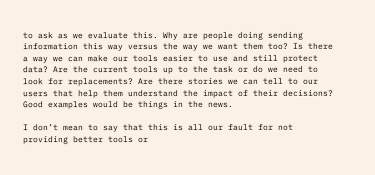to ask as we evaluate this. Why are people doing sending information this way versus the way we want them too? Is there a way we can make our tools easier to use and still protect data? Are the current tools up to the task or do we need to look for replacements? Are there stories we can tell to our users that help them understand the impact of their decisions? Good examples would be things in the news.

I don’t mean to say that this is all our fault for not providing better tools or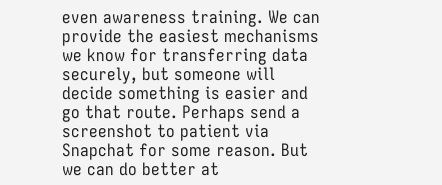even awareness training. We can provide the easiest mechanisms we know for transferring data securely, but someone will decide something is easier and go that route. Perhaps send a screenshot to patient via Snapchat for some reason. But we can do better at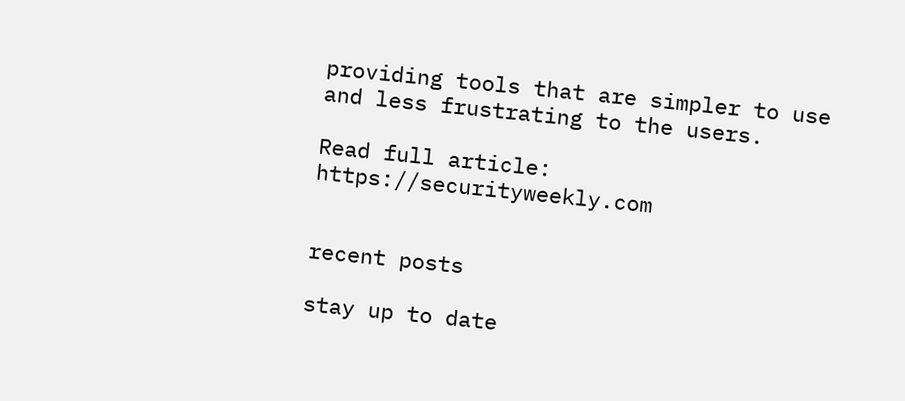providing tools that are simpler to use and less frustrating to the users.

Read full article: https://securityweekly.com


recent posts

stay up to date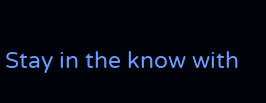Stay in the know with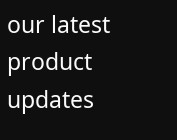our latest product updates